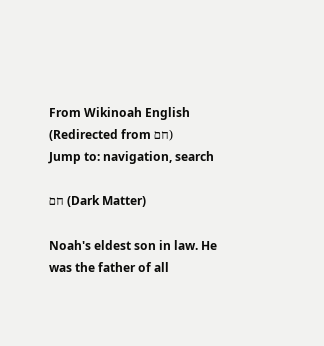From Wikinoah English
(Redirected from חם)
Jump to: navigation, search

חם (Dark Matter)

Noah's eldest son in law. He was the father of all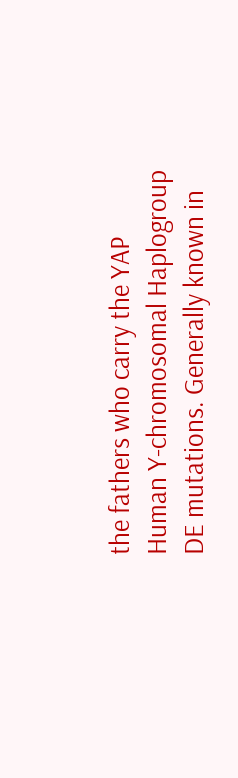the fathers who carry the YAP Human Y-chromosomal Haplogroup DE mutations. Generally known in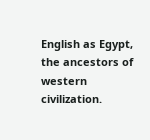English as Egypt, the ancestors of western civilization.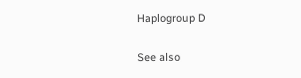Haplogroup D

See also